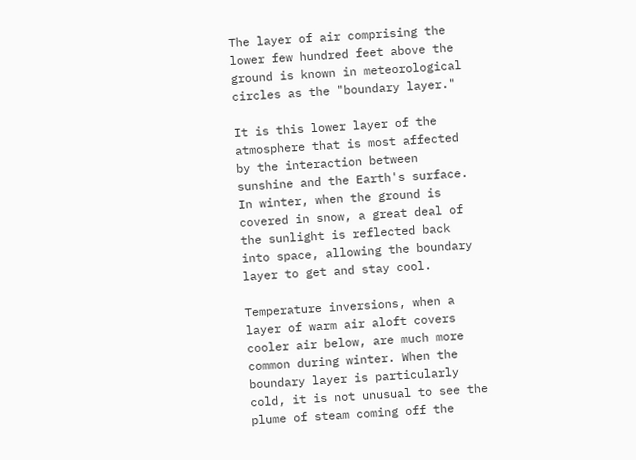The layer of air comprising the lower few hundred feet above the ground is known in meteorological circles as the "boundary layer."

It is this lower layer of the atmosphere that is most affected by the interaction between sunshine and the Earth's surface. In winter, when the ground is covered in snow, a great deal of the sunlight is reflected back into space, allowing the boundary layer to get and stay cool.

Temperature inversions, when a layer of warm air aloft covers cooler air below, are much more common during winter. When the boundary layer is particularly cold, it is not unusual to see the plume of steam coming off the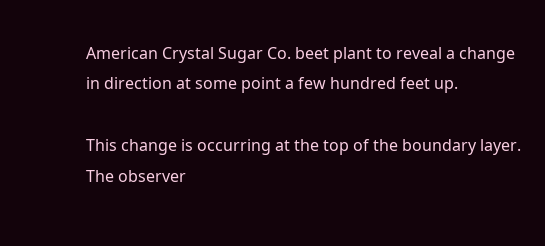American Crystal Sugar Co. beet plant to reveal a change in direction at some point a few hundred feet up.

This change is occurring at the top of the boundary layer. The observer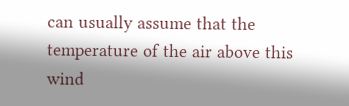can usually assume that the temperature of the air above this wind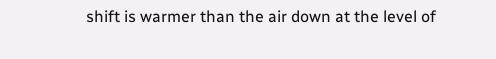shift is warmer than the air down at the level of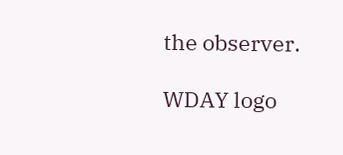the observer.

WDAY logo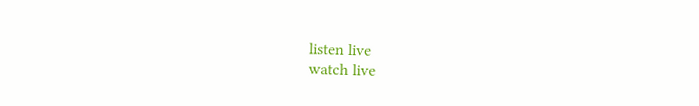listen live
watch live